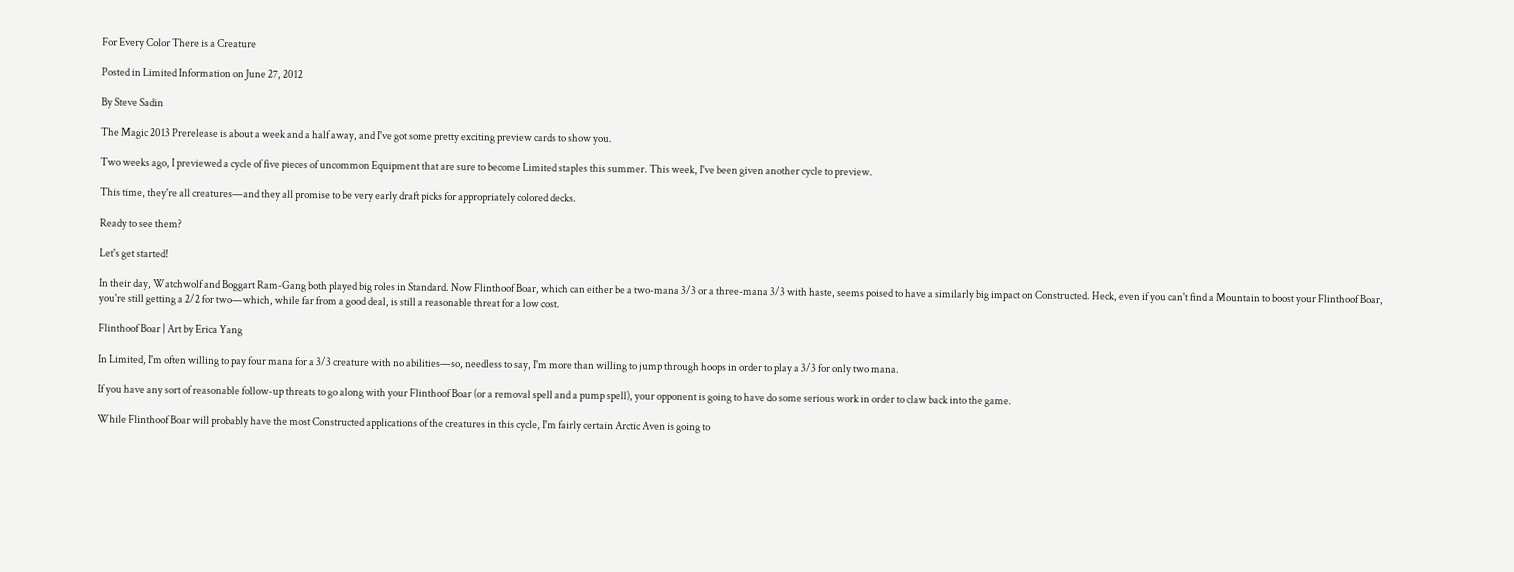For Every Color There is a Creature

Posted in Limited Information on June 27, 2012

By Steve Sadin

The Magic 2013 Prerelease is about a week and a half away, and I've got some pretty exciting preview cards to show you.

Two weeks ago, I previewed a cycle of five pieces of uncommon Equipment that are sure to become Limited staples this summer. This week, I've been given another cycle to preview.

This time, they're all creatures—and they all promise to be very early draft picks for appropriately colored decks.

Ready to see them?

Let's get started!

In their day, Watchwolf and Boggart Ram-Gang both played big roles in Standard. Now Flinthoof Boar, which can either be a two-mana 3/3 or a three-mana 3/3 with haste, seems poised to have a similarly big impact on Constructed. Heck, even if you can't find a Mountain to boost your Flinthoof Boar, you're still getting a 2/2 for two—which, while far from a good deal, is still a reasonable threat for a low cost.

Flinthoof Boar | Art by Erica Yang

In Limited, I'm often willing to pay four mana for a 3/3 creature with no abilities—so, needless to say, I'm more than willing to jump through hoops in order to play a 3/3 for only two mana.

If you have any sort of reasonable follow-up threats to go along with your Flinthoof Boar (or a removal spell and a pump spell), your opponent is going to have do some serious work in order to claw back into the game.

While Flinthoof Boar will probably have the most Constructed applications of the creatures in this cycle, I'm fairly certain Arctic Aven is going to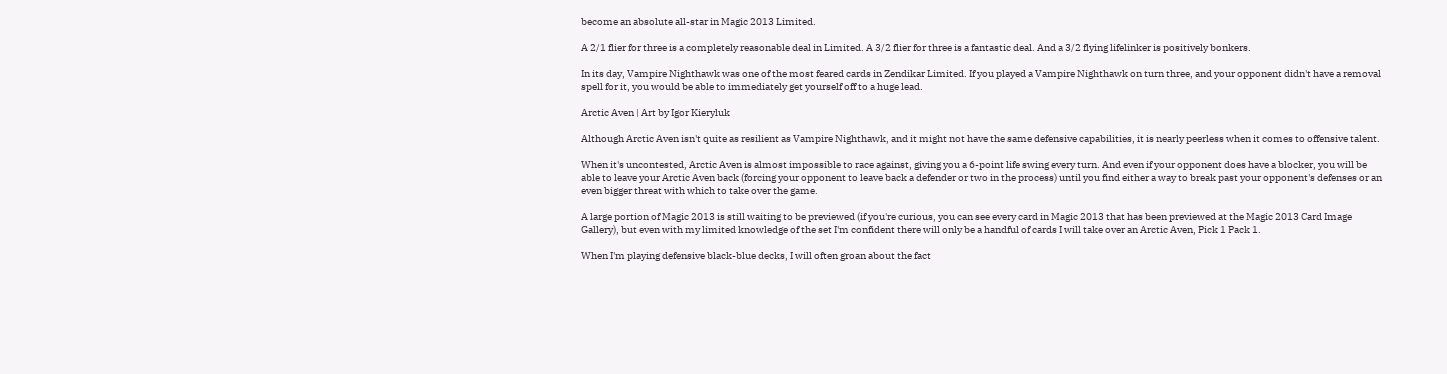become an absolute all-star in Magic 2013 Limited.

A 2/1 flier for three is a completely reasonable deal in Limited. A 3/2 flier for three is a fantastic deal. And a 3/2 flying lifelinker is positively bonkers.

In its day, Vampire Nighthawk was one of the most feared cards in Zendikar Limited. If you played a Vampire Nighthawk on turn three, and your opponent didn't have a removal spell for it, you would be able to immediately get yourself off to a huge lead.

Arctic Aven | Art by Igor Kieryluk

Although Arctic Aven isn't quite as resilient as Vampire Nighthawk, and it might not have the same defensive capabilities, it is nearly peerless when it comes to offensive talent.

When it's uncontested, Arctic Aven is almost impossible to race against, giving you a 6-point life swing every turn. And even if your opponent does have a blocker, you will be able to leave your Arctic Aven back (forcing your opponent to leave back a defender or two in the process) until you find either a way to break past your opponent's defenses or an even bigger threat with which to take over the game.

A large portion of Magic 2013 is still waiting to be previewed (if you're curious, you can see every card in Magic 2013 that has been previewed at the Magic 2013 Card Image Gallery), but even with my limited knowledge of the set I'm confident there will only be a handful of cards I will take over an Arctic Aven, Pick 1 Pack 1.

When I'm playing defensive black-blue decks, I will often groan about the fact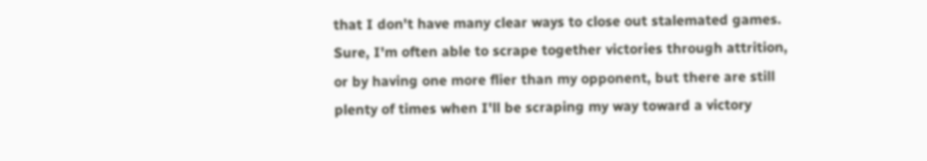that I don't have many clear ways to close out stalemated games. Sure, I'm often able to scrape together victories through attrition, or by having one more flier than my opponent, but there are still plenty of times when I'll be scraping my way toward a victory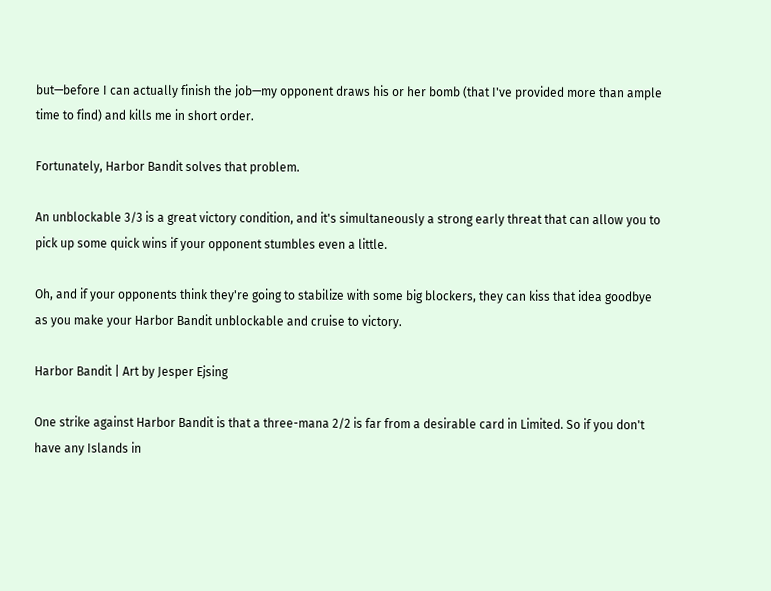but—before I can actually finish the job—my opponent draws his or her bomb (that I've provided more than ample time to find) and kills me in short order.

Fortunately, Harbor Bandit solves that problem.

An unblockable 3/3 is a great victory condition, and it's simultaneously a strong early threat that can allow you to pick up some quick wins if your opponent stumbles even a little.

Oh, and if your opponents think they're going to stabilize with some big blockers, they can kiss that idea goodbye as you make your Harbor Bandit unblockable and cruise to victory.

Harbor Bandit | Art by Jesper Ejsing

One strike against Harbor Bandit is that a three-mana 2/2 is far from a desirable card in Limited. So if you don't have any Islands in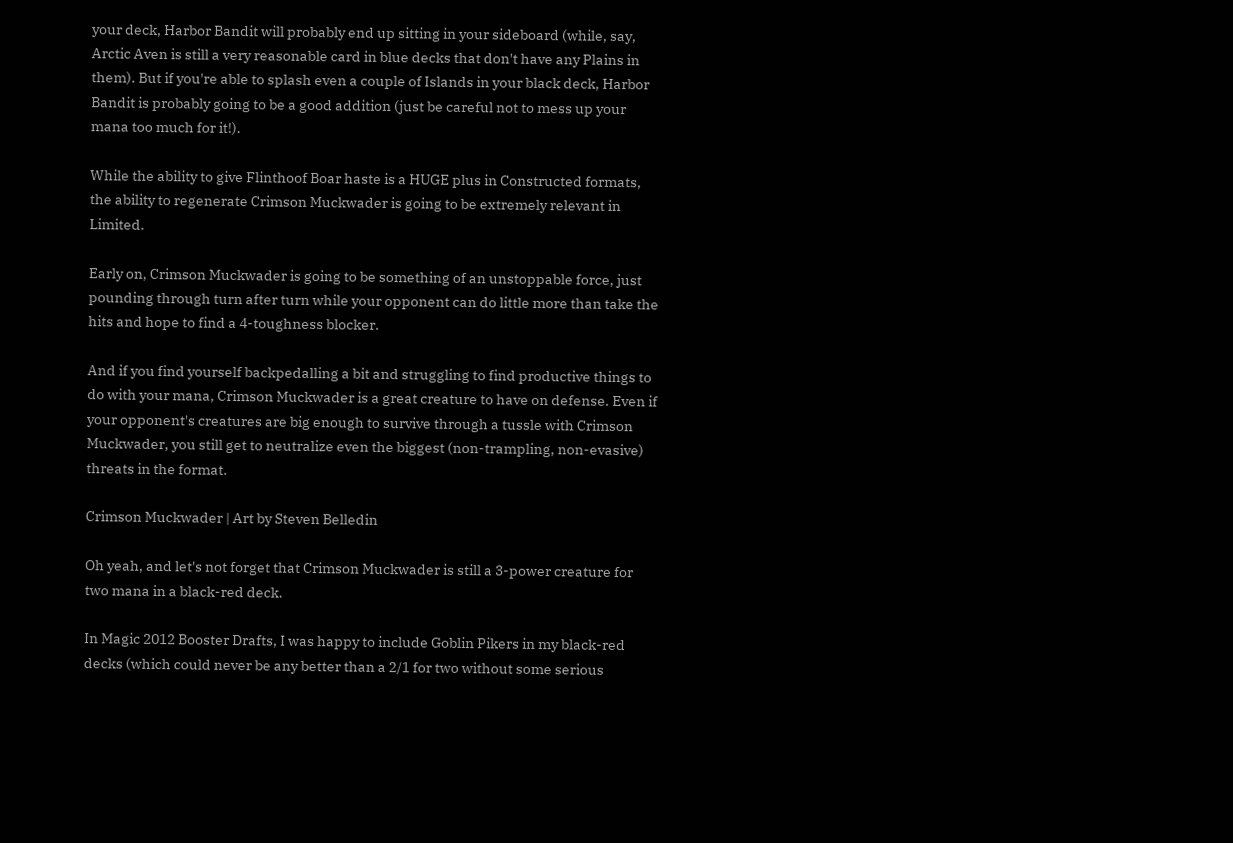your deck, Harbor Bandit will probably end up sitting in your sideboard (while, say, Arctic Aven is still a very reasonable card in blue decks that don't have any Plains in them). But if you're able to splash even a couple of Islands in your black deck, Harbor Bandit is probably going to be a good addition (just be careful not to mess up your mana too much for it!).

While the ability to give Flinthoof Boar haste is a HUGE plus in Constructed formats, the ability to regenerate Crimson Muckwader is going to be extremely relevant in Limited.

Early on, Crimson Muckwader is going to be something of an unstoppable force, just pounding through turn after turn while your opponent can do little more than take the hits and hope to find a 4-toughness blocker.

And if you find yourself backpedalling a bit and struggling to find productive things to do with your mana, Crimson Muckwader is a great creature to have on defense. Even if your opponent's creatures are big enough to survive through a tussle with Crimson Muckwader, you still get to neutralize even the biggest (non-trampling, non-evasive) threats in the format.

Crimson Muckwader | Art by Steven Belledin

Oh yeah, and let's not forget that Crimson Muckwader is still a 3-power creature for two mana in a black-red deck.

In Magic 2012 Booster Drafts, I was happy to include Goblin Pikers in my black-red decks (which could never be any better than a 2/1 for two without some serious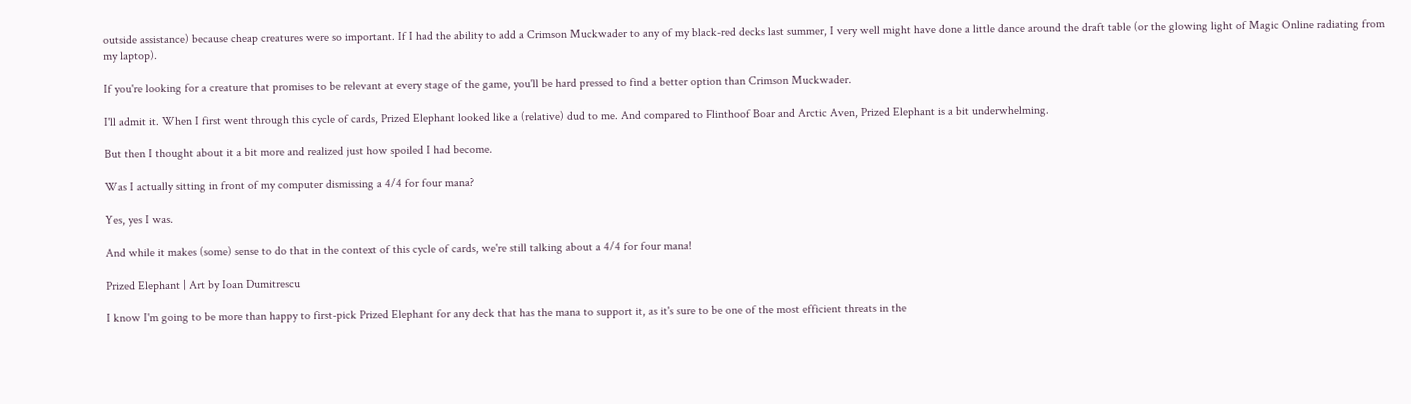outside assistance) because cheap creatures were so important. If I had the ability to add a Crimson Muckwader to any of my black-red decks last summer, I very well might have done a little dance around the draft table (or the glowing light of Magic Online radiating from my laptop).

If you're looking for a creature that promises to be relevant at every stage of the game, you'll be hard pressed to find a better option than Crimson Muckwader.

I'll admit it. When I first went through this cycle of cards, Prized Elephant looked like a (relative) dud to me. And compared to Flinthoof Boar and Arctic Aven, Prized Elephant is a bit underwhelming.

But then I thought about it a bit more and realized just how spoiled I had become.

Was I actually sitting in front of my computer dismissing a 4/4 for four mana?

Yes, yes I was.

And while it makes (some) sense to do that in the context of this cycle of cards, we're still talking about a 4/4 for four mana!

Prized Elephant | Art by Ioan Dumitrescu

I know I'm going to be more than happy to first-pick Prized Elephant for any deck that has the mana to support it, as it's sure to be one of the most efficient threats in the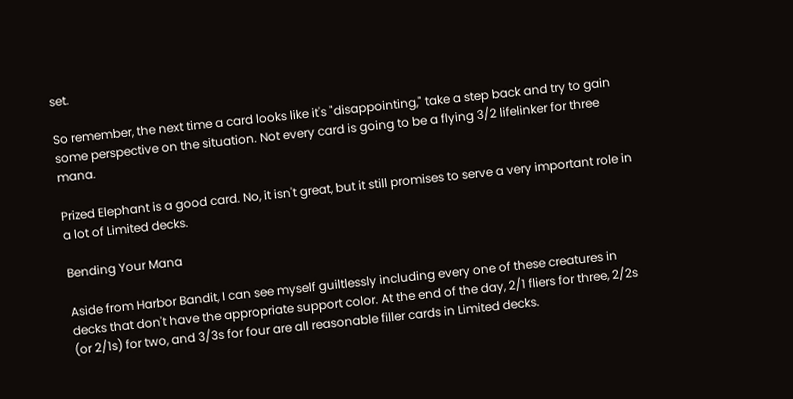set.

So remember, the next time a card looks like it's "disappointing," take a step back and try to gain some perspective on the situation. Not every card is going to be a flying 3/2 lifelinker for three mana.

Prized Elephant is a good card. No, it isn't great, but it still promises to serve a very important role in a lot of Limited decks.

Bending Your Mana

Aside from Harbor Bandit, I can see myself guiltlessly including every one of these creatures in decks that don't have the appropriate support color. At the end of the day, 2/1 fliers for three, 2/2s (or 2/1s) for two, and 3/3s for four are all reasonable filler cards in Limited decks.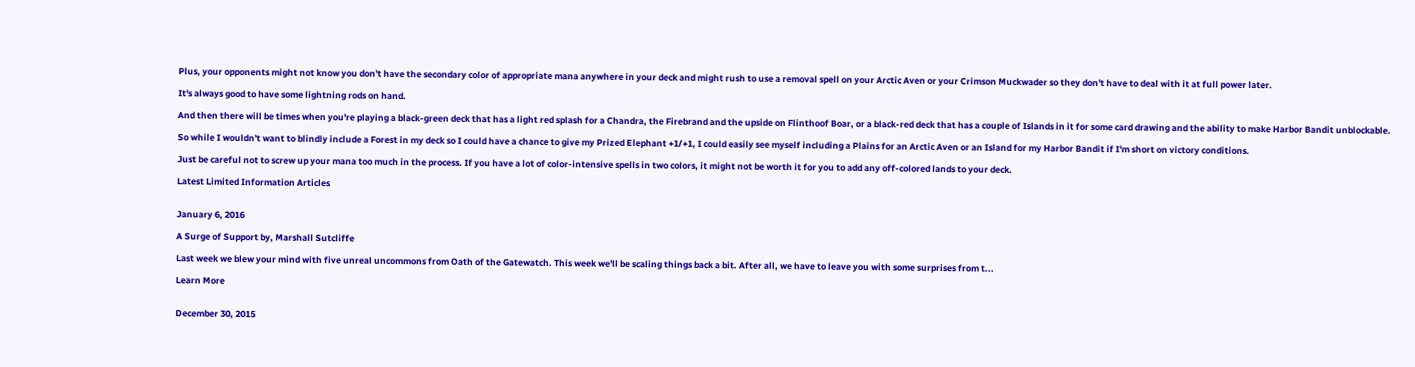Plus, your opponents might not know you don't have the secondary color of appropriate mana anywhere in your deck and might rush to use a removal spell on your Arctic Aven or your Crimson Muckwader so they don't have to deal with it at full power later.

It's always good to have some lightning rods on hand.

And then there will be times when you're playing a black-green deck that has a light red splash for a Chandra, the Firebrand and the upside on Flinthoof Boar, or a black-red deck that has a couple of Islands in it for some card drawing and the ability to make Harbor Bandit unblockable.

So while I wouldn't want to blindly include a Forest in my deck so I could have a chance to give my Prized Elephant +1/+1, I could easily see myself including a Plains for an Arctic Aven or an Island for my Harbor Bandit if I'm short on victory conditions.

Just be careful not to screw up your mana too much in the process. If you have a lot of color-intensive spells in two colors, it might not be worth it for you to add any off-colored lands to your deck.

Latest Limited Information Articles


January 6, 2016

A Surge of Support by, Marshall Sutcliffe

Last week we blew your mind with five unreal uncommons from Oath of the Gatewatch. This week we'll be scaling things back a bit. After all, we have to leave you with some surprises from t...

Learn More


December 30, 2015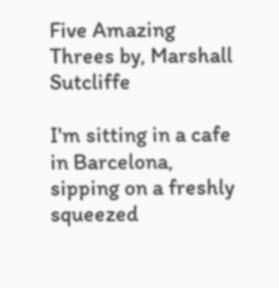Five Amazing Threes by, Marshall Sutcliffe

I'm sitting in a cafe in Barcelona, sipping on a freshly squeezed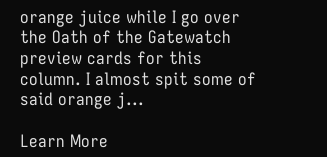orange juice while I go over the Oath of the Gatewatch preview cards for this column. I almost spit some of said orange j...

Learn More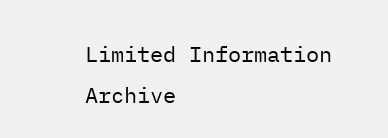Limited Information Archive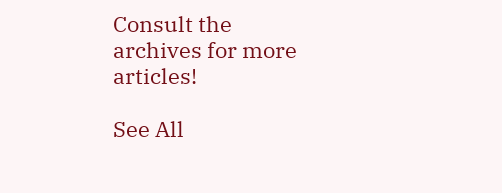Consult the archives for more articles!

See All